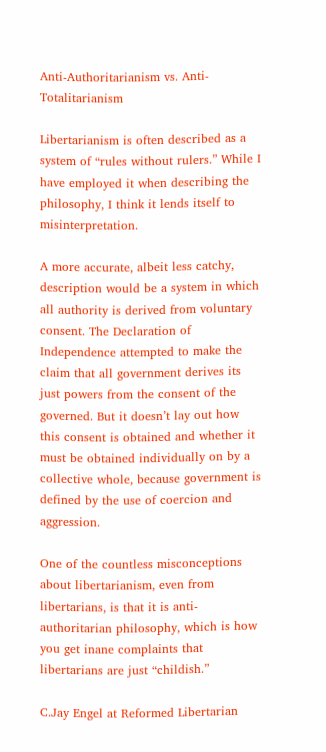Anti-Authoritarianism vs. Anti-Totalitarianism

Libertarianism is often described as a system of “rules without rulers.” While I have employed it when describing the philosophy, I think it lends itself to misinterpretation.

A more accurate, albeit less catchy, description would be a system in which all authority is derived from voluntary consent. The Declaration of Independence attempted to make the claim that all government derives its just powers from the consent of the governed. But it doesn’t lay out how this consent is obtained and whether it must be obtained individually on by a collective whole, because government is defined by the use of coercion and aggression.

One of the countless misconceptions about libertarianism, even from libertarians, is that it is anti-authoritarian philosophy, which is how you get inane complaints that libertarians are just “childish.”

C.Jay Engel at Reformed Libertarian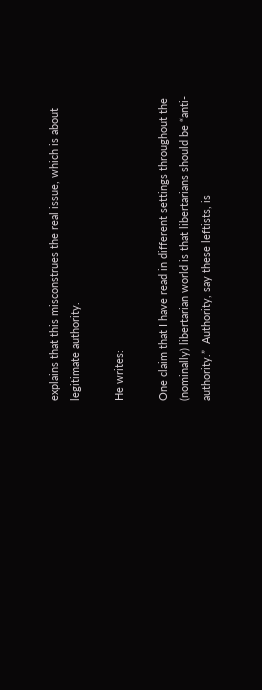explains that this misconstrues the real issue, which is about legitimate authority.

He writes:

One claim that I have read in different settings throughout the (nominally) libertarian world is that libertarians should be “anti-authority.”  Authority, say these leftists, is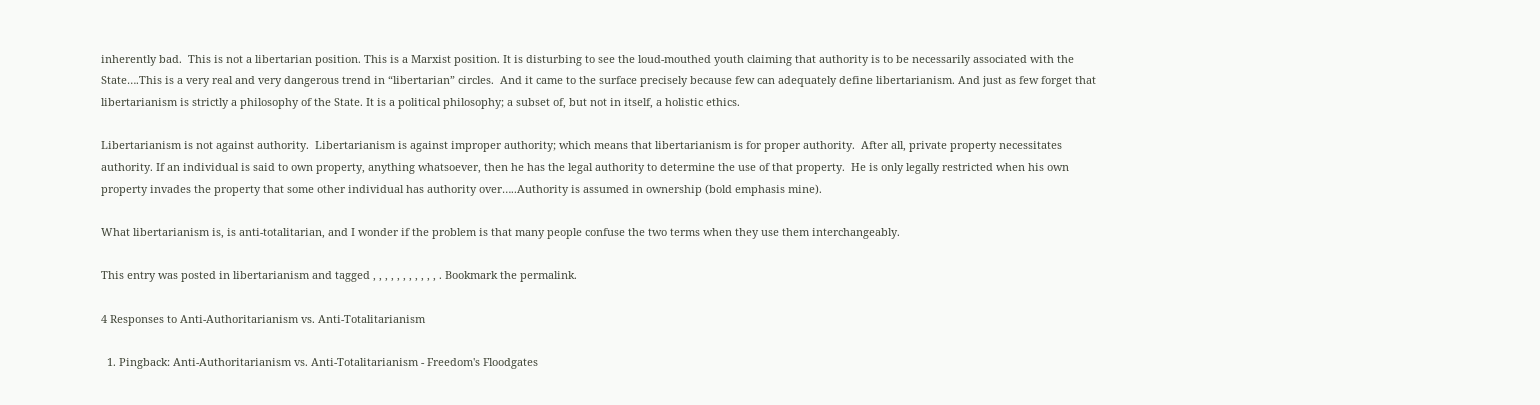inherently bad.  This is not a libertarian position. This is a Marxist position. It is disturbing to see the loud-mouthed youth claiming that authority is to be necessarily associated with the State….This is a very real and very dangerous trend in “libertarian” circles.  And it came to the surface precisely because few can adequately define libertarianism. And just as few forget that libertarianism is strictly a philosophy of the State. It is a political philosophy; a subset of, but not in itself, a holistic ethics.

Libertarianism is not against authority.  Libertarianism is against improper authority; which means that libertarianism is for proper authority.  After all, private property necessitates authority. If an individual is said to own property, anything whatsoever, then he has the legal authority to determine the use of that property.  He is only legally restricted when his own property invades the property that some other individual has authority over…..Authority is assumed in ownership (bold emphasis mine).

What libertarianism is, is anti-totalitarian, and I wonder if the problem is that many people confuse the two terms when they use them interchangeably.

This entry was posted in libertarianism and tagged , , , , , , , , , , , . Bookmark the permalink.

4 Responses to Anti-Authoritarianism vs. Anti-Totalitarianism

  1. Pingback: Anti-Authoritarianism vs. Anti-Totalitarianism - Freedom's Floodgates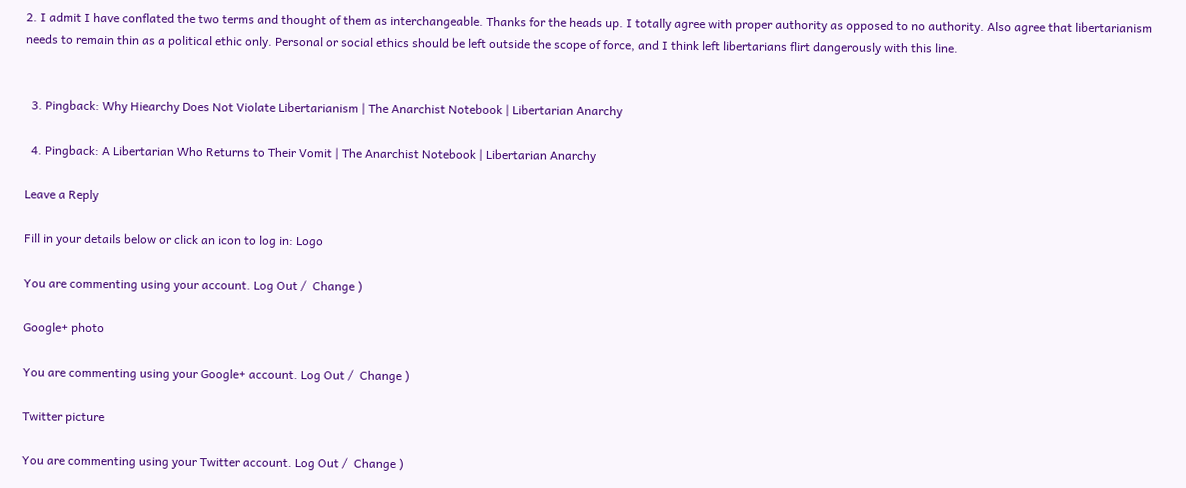2. I admit I have conflated the two terms and thought of them as interchangeable. Thanks for the heads up. I totally agree with proper authority as opposed to no authority. Also agree that libertarianism needs to remain thin as a political ethic only. Personal or social ethics should be left outside the scope of force, and I think left libertarians flirt dangerously with this line.


  3. Pingback: Why Hiearchy Does Not Violate Libertarianism | The Anarchist Notebook | Libertarian Anarchy

  4. Pingback: A Libertarian Who Returns to Their Vomit | The Anarchist Notebook | Libertarian Anarchy

Leave a Reply

Fill in your details below or click an icon to log in: Logo

You are commenting using your account. Log Out /  Change )

Google+ photo

You are commenting using your Google+ account. Log Out /  Change )

Twitter picture

You are commenting using your Twitter account. Log Out /  Change )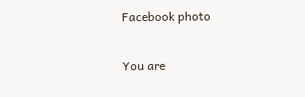Facebook photo

You are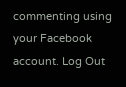commenting using your Facebook account. Log Out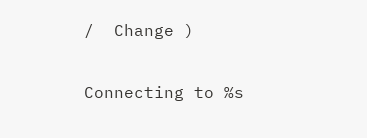/  Change )


Connecting to %s